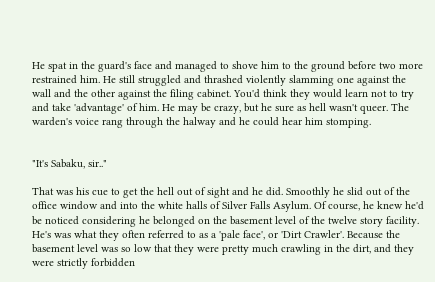He spat in the guard's face and managed to shove him to the ground before two more restrained him. He still struggled and thrashed violently slamming one against the wall and the other against the filing cabinet. You'd think they would learn not to try and take 'advantage' of him. He may be crazy, but he sure as hell wasn't queer. The warden's voice rang through the halway and he could hear him stomping.


"It's Sabaku, sir.."

That was his cue to get the hell out of sight and he did. Smoothly he slid out of the office window and into the white halls of Silver Falls Asylum. Of course, he knew he'd be noticed considering he belonged on the basement level of the twelve story facility. He's was what they often referred to as a 'pale face', or 'Dirt Crawler'. Because the basement level was so low that they were pretty much crawling in the dirt, and they were strictly forbidden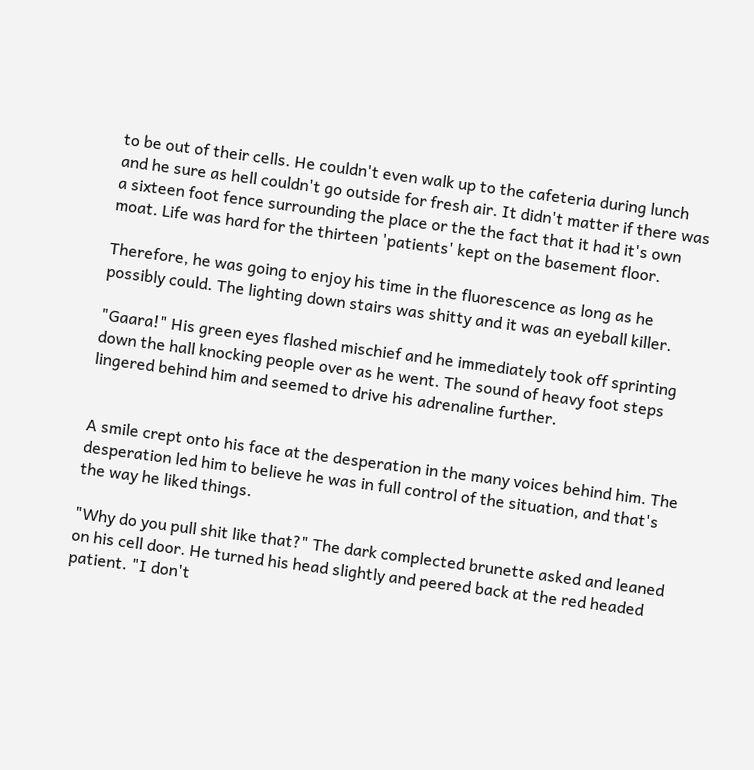to be out of their cells. He couldn't even walk up to the cafeteria during lunch and he sure as hell couldn't go outside for fresh air. It didn't matter if there was a sixteen foot fence surrounding the place or the the fact that it had it's own moat. Life was hard for the thirteen 'patients' kept on the basement floor.

Therefore, he was going to enjoy his time in the fluorescence as long as he possibly could. The lighting down stairs was shitty and it was an eyeball killer.

"Gaara!" His green eyes flashed mischief and he immediately took off sprinting down the hall knocking people over as he went. The sound of heavy foot steps lingered behind him and seemed to drive his adrenaline further.


A smile crept onto his face at the desperation in the many voices behind him. The desperation led him to believe he was in full control of the situation, and that's the way he liked things.

"Why do you pull shit like that?" The dark complected brunette asked and leaned on his cell door. He turned his head slightly and peered back at the red headed patient. "I don't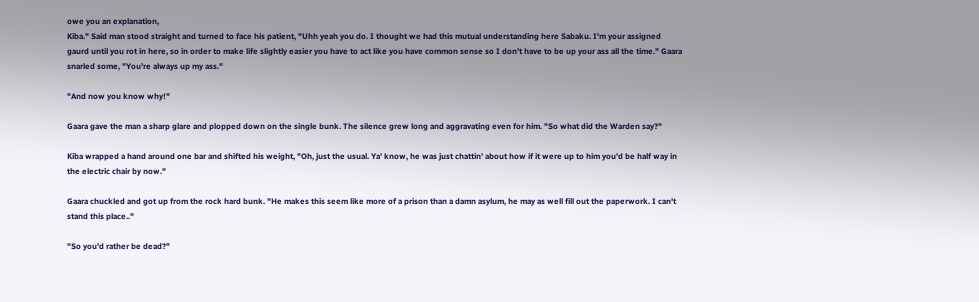owe you an explanation,
Kiba." Said man stood straight and turned to face his patient, "Uhh yeah you do. I thought we had this mutual understanding here Sabaku. I'm your assigned gaurd until you rot in here, so in order to make life slightly easier you have to act like you have common sense so I don't have to be up your ass all the time." Gaara snarled some, "You're always up my ass."

"And now you know why!"

Gaara gave the man a sharp glare and plopped down on the single bunk. The silence grew long and aggravating even for him. "So what did the Warden say?"

Kiba wrapped a hand around one bar and shifted his weight, "Oh, just the usual. Ya' know, he was just chattin' about how if it were up to him you'd be half way in the electric chair by now."

Gaara chuckled and got up from the rock hard bunk. "He makes this seem like more of a prison than a damn asylum, he may as well fill out the paperwork. I can't stand this place.."

"So you'd rather be dead?"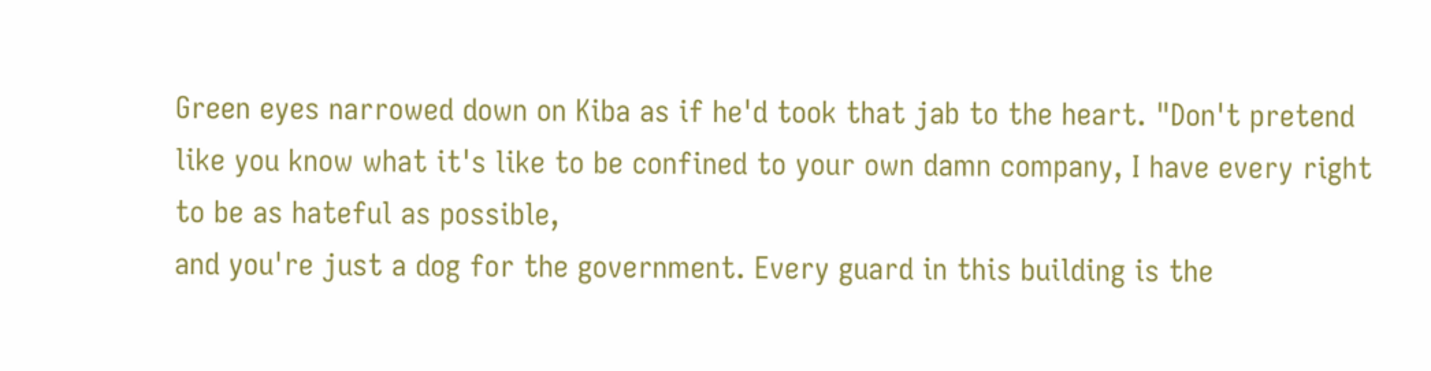Green eyes narrowed down on Kiba as if he'd took that jab to the heart. "Don't pretend like you know what it's like to be confined to your own damn company, I have every right to be as hateful as possible,
and you're just a dog for the government. Every guard in this building is the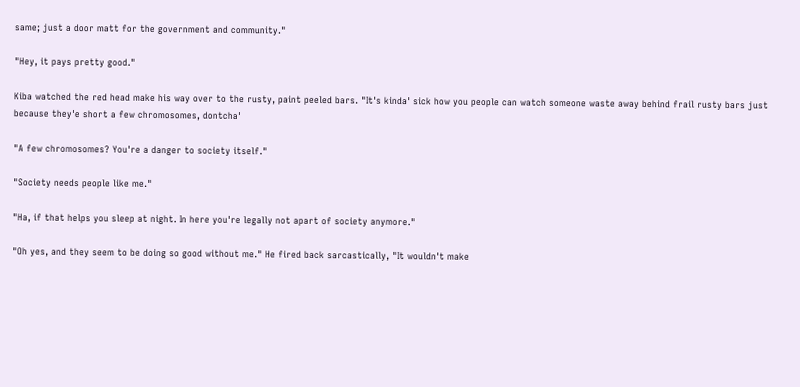same; just a door matt for the government and community."

"Hey, it pays pretty good."

Kiba watched the red head make his way over to the rusty, paint peeled bars. "It's kinda' sick how you people can watch someone waste away behind frail rusty bars just because they'e short a few chromosomes, dontcha'

"A few chromosomes? You're a danger to society itself."

"Society needs people like me."

"Ha, if that helps you sleep at night. In here you're legally not apart of society anymore."

"Oh yes, and they seem to be doing so good without me." He fired back sarcastically, "It wouldn't make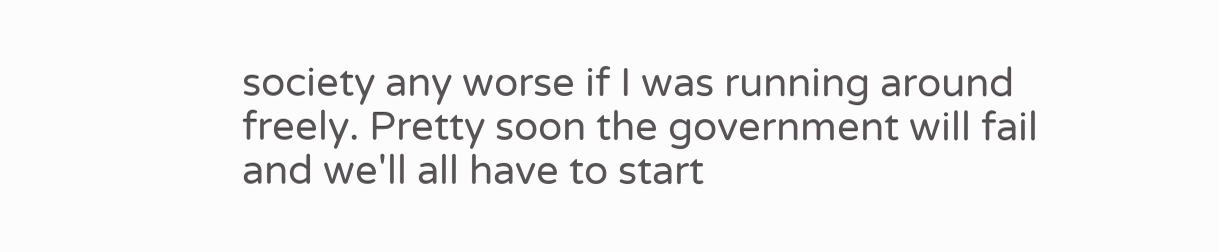society any worse if I was running around freely. Pretty soon the government will fail and we'll all have to start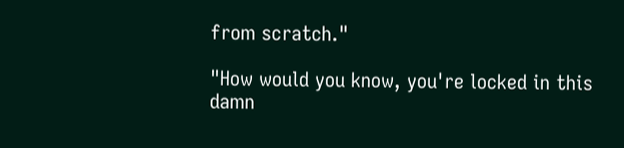from scratch."

"How would you know, you're locked in this damn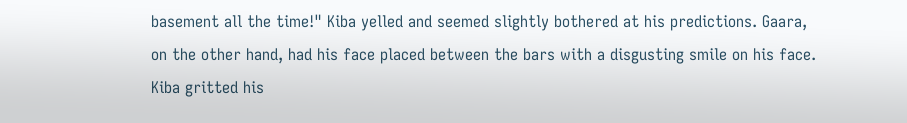basement all the time!" Kiba yelled and seemed slightly bothered at his predictions. Gaara, on the other hand, had his face placed between the bars with a disgusting smile on his face.
Kiba gritted his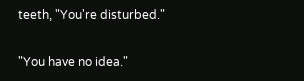teeth, "You're disturbed."

"You have no idea."